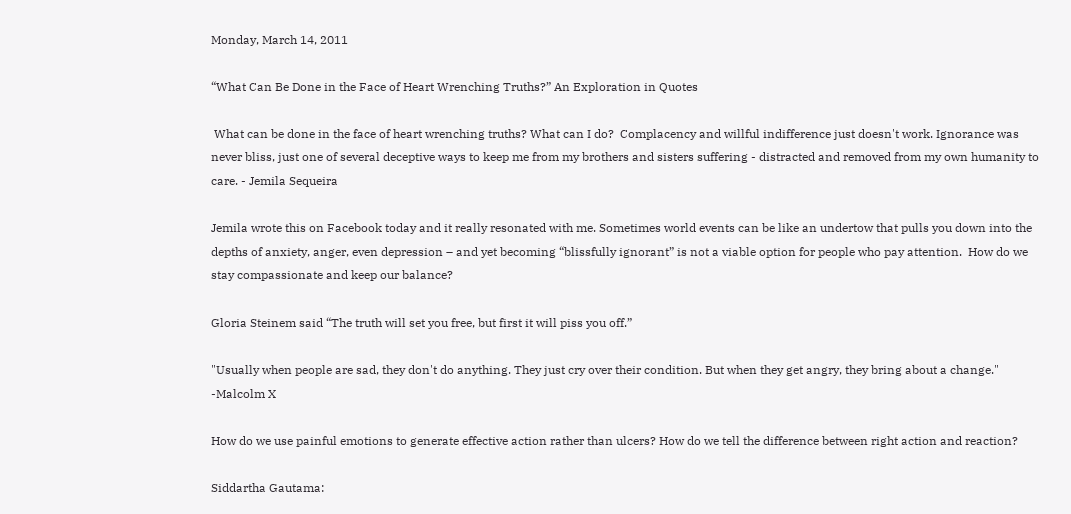Monday, March 14, 2011

“What Can Be Done in the Face of Heart Wrenching Truths?” An Exploration in Quotes

 What can be done in the face of heart wrenching truths? What can I do?  Complacency and willful indifference just doesn't work. Ignorance was never bliss, just one of several deceptive ways to keep me from my brothers and sisters suffering - distracted and removed from my own humanity to care. - Jemila Sequeira

Jemila wrote this on Facebook today and it really resonated with me. Sometimes world events can be like an undertow that pulls you down into the depths of anxiety, anger, even depression – and yet becoming “blissfully ignorant” is not a viable option for people who pay attention.  How do we stay compassionate and keep our balance?

Gloria Steinem said “The truth will set you free, but first it will piss you off.”

"Usually when people are sad, they don't do anything. They just cry over their condition. But when they get angry, they bring about a change." -Malcolm X

How do we use painful emotions to generate effective action rather than ulcers? How do we tell the difference between right action and reaction?

Siddartha Gautama: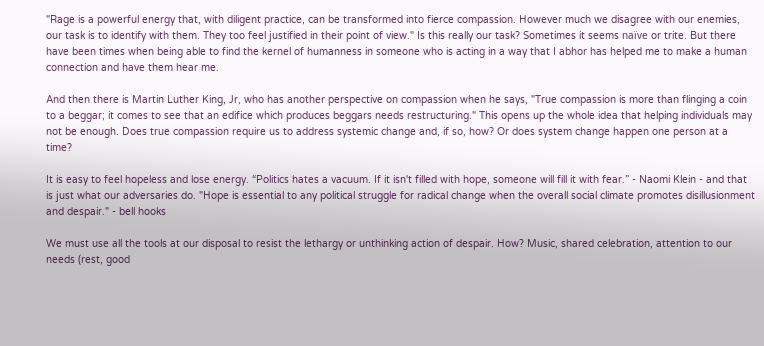"Rage is a powerful energy that, with diligent practice, can be transformed into fierce compassion. However much we disagree with our enemies, our task is to identify with them. They too feel justified in their point of view." Is this really our task? Sometimes it seems naïve or trite. But there have been times when being able to find the kernel of humanness in someone who is acting in a way that I abhor has helped me to make a human connection and have them hear me.

And then there is Martin Luther King, Jr, who has another perspective on compassion when he says, "True compassion is more than flinging a coin to a beggar; it comes to see that an edifice which produces beggars needs restructuring." This opens up the whole idea that helping individuals may not be enough. Does true compassion require us to address systemic change and, if so, how? Or does system change happen one person at a time?

It is easy to feel hopeless and lose energy. “Politics hates a vacuum. If it isn't filled with hope, someone will fill it with fear.” - Naomi Klein - and that is just what our adversaries do. "Hope is essential to any political struggle for radical change when the overall social climate promotes disillusionment and despair." - bell hooks

We must use all the tools at our disposal to resist the lethargy or unthinking action of despair. How? Music, shared celebration, attention to our needs (rest, good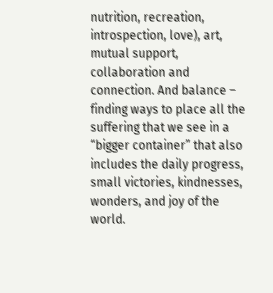nutrition, recreation, introspection, love), art, mutual support, collaboration and connection. And balance – finding ways to place all the suffering that we see in a “bigger container” that also includes the daily progress, small victories, kindnesses, wonders, and joy of the world.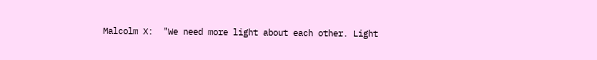Malcolm X:  "We need more light about each other. Light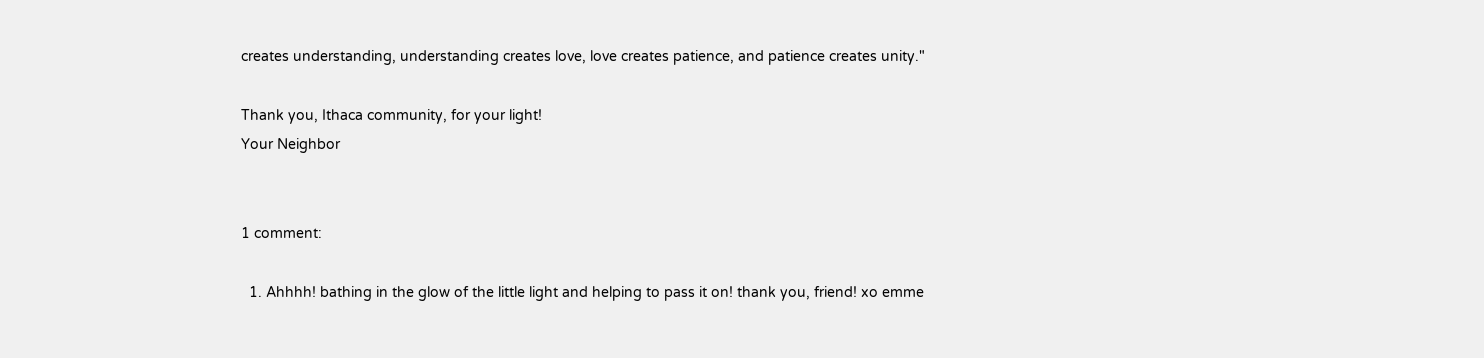creates understanding, understanding creates love, love creates patience, and patience creates unity."

Thank you, Ithaca community, for your light!
Your Neighbor


1 comment:

  1. Ahhhh! bathing in the glow of the little light and helping to pass it on! thank you, friend! xo emme